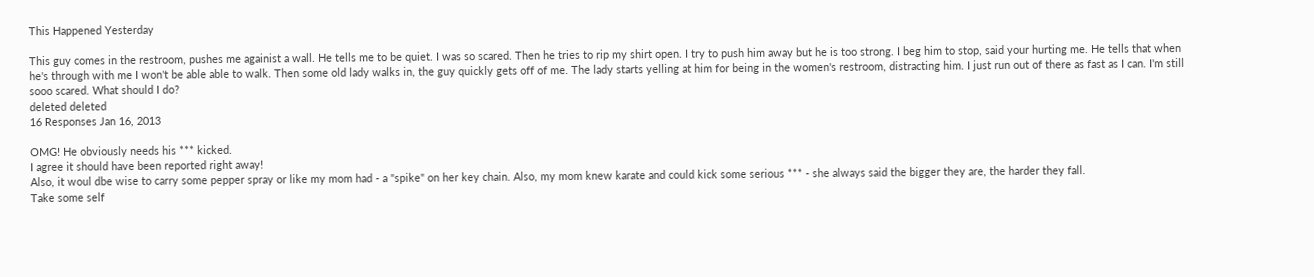This Happened Yesterday

This guy comes in the restroom, pushes me againist a wall. He tells me to be quiet. I was so scared. Then he tries to rip my shirt open. I try to push him away but he is too strong. I beg him to stop, said your hurting me. He tells that when he's through with me I won't be able able to walk. Then some old lady walks in, the guy quickly gets off of me. The lady starts yelling at him for being in the women's restroom, distracting him. I just run out of there as fast as I can. I'm still sooo scared. What should I do?
deleted deleted
16 Responses Jan 16, 2013

OMG! He obviously needs his *** kicked.
I agree it should have been reported right away!
Also, it woul dbe wise to carry some pepper spray or like my mom had - a "spike" on her key chain. Also, my mom knew karate and could kick some serious *** - she always said the bigger they are, the harder they fall.
Take some self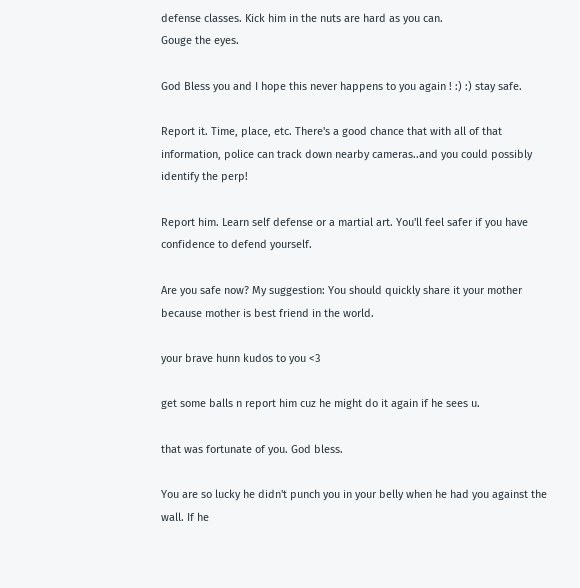defense classes. Kick him in the nuts are hard as you can.
Gouge the eyes.

God Bless you and I hope this never happens to you again ! :) :) stay safe.

Report it. Time, place, etc. There's a good chance that with all of that information, police can track down nearby cameras..and you could possibly identify the perp!

Report him. Learn self defense or a martial art. You'll feel safer if you have confidence to defend yourself.

Are you safe now? My suggestion: You should quickly share it your mother because mother is best friend in the world.

your brave hunn kudos to you <3

get some balls n report him cuz he might do it again if he sees u.

that was fortunate of you. God bless.

You are so lucky he didn't punch you in your belly when he had you against the wall. If he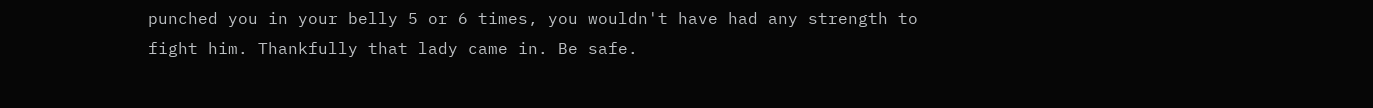punched you in your belly 5 or 6 times, you wouldn't have had any strength to fight him. Thankfully that lady came in. Be safe.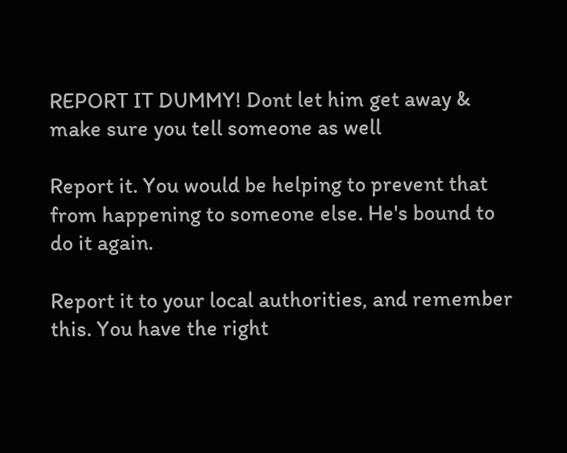REPORT IT DUMMY! Dont let him get away & make sure you tell someone as well

Report it. You would be helping to prevent that from happening to someone else. He's bound to do it again.

Report it to your local authorities, and remember this. You have the right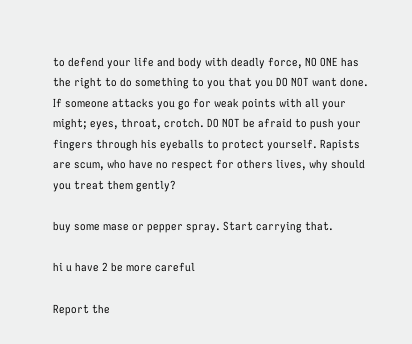to defend your life and body with deadly force, NO ONE has the right to do something to you that you DO NOT want done. If someone attacks you go for weak points with all your might; eyes, throat, crotch. DO NOT be afraid to push your fingers through his eyeballs to protect yourself. Rapists are scum, who have no respect for others lives, why should you treat them gently?

buy some mase or pepper spray. Start carrying that.

hi u have 2 be more careful

Report the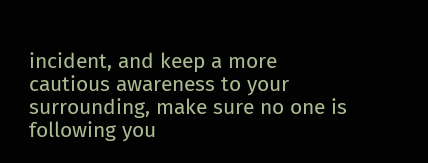incident, and keep a more cautious awareness to your surrounding, make sure no one is following you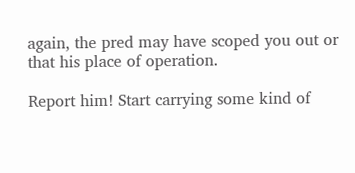again, the pred may have scoped you out or that his place of operation.

Report him! Start carrying some kind of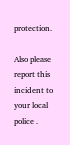protection.

Also please report this incident to your local police .